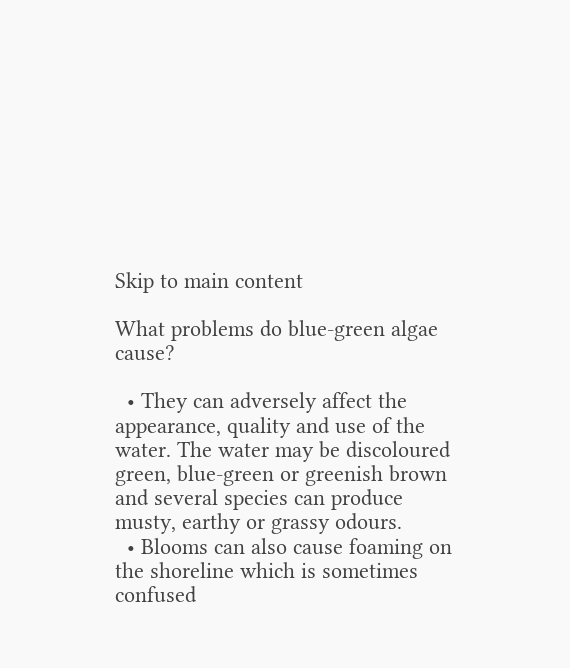Skip to main content

What problems do blue-green algae cause?

  • They can adversely affect the appearance, quality and use of the water. The water may be discoloured green, blue-green or greenish brown and several species can produce musty, earthy or grassy odours.
  • Blooms can also cause foaming on the shoreline which is sometimes confused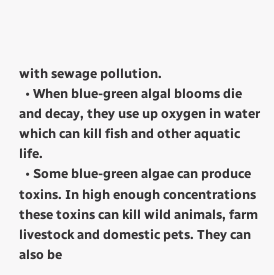with sewage pollution.
  • When blue-green algal blooms die and decay, they use up oxygen in water which can kill fish and other aquatic life.
  • Some blue-green algae can produce toxins. In high enough concentrations these toxins can kill wild animals, farm livestock and domestic pets. They can also be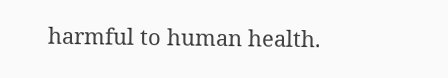harmful to human health.